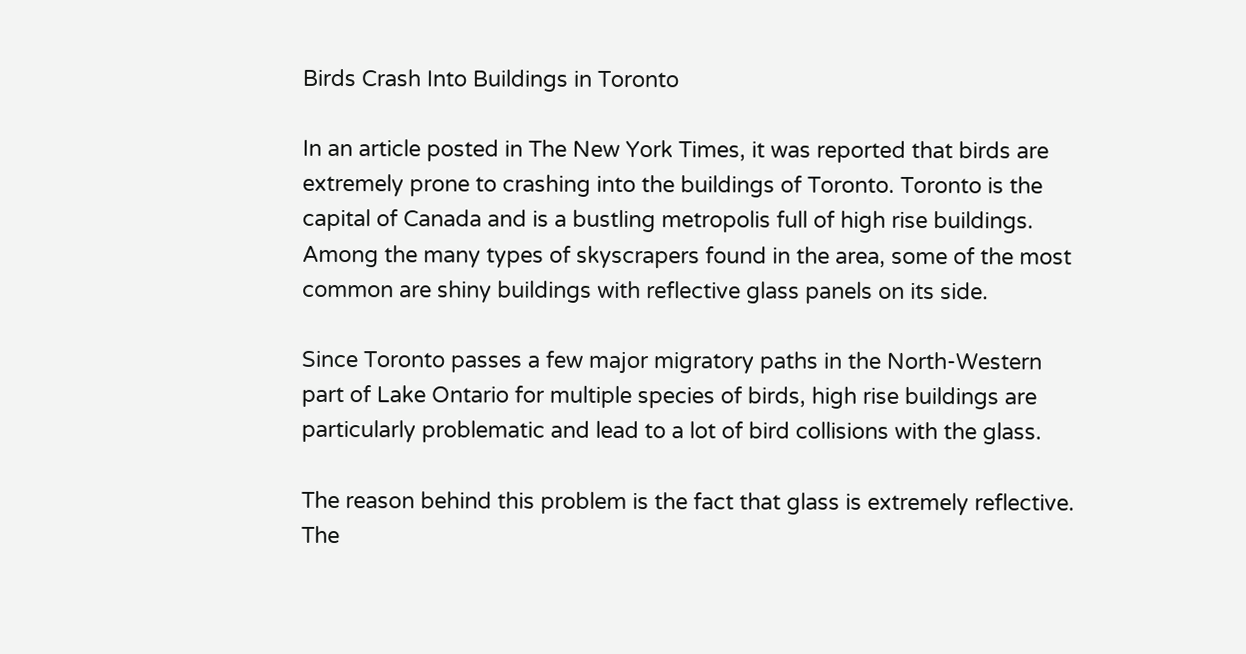Birds Crash Into Buildings in Toronto

In an article posted in The New York Times, it was reported that birds are extremely prone to crashing into the buildings of Toronto. Toronto is the capital of Canada and is a bustling metropolis full of high rise buildings. Among the many types of skyscrapers found in the area, some of the most common are shiny buildings with reflective glass panels on its side.

Since Toronto passes a few major migratory paths in the North-Western part of Lake Ontario for multiple species of birds, high rise buildings are particularly problematic and lead to a lot of bird collisions with the glass.

The reason behind this problem is the fact that glass is extremely reflective. The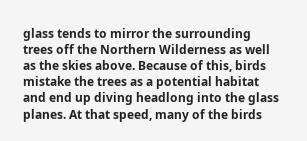glass tends to mirror the surrounding trees off the Northern Wilderness as well as the skies above. Because of this, birds mistake the trees as a potential habitat and end up diving headlong into the glass planes. At that speed, many of the birds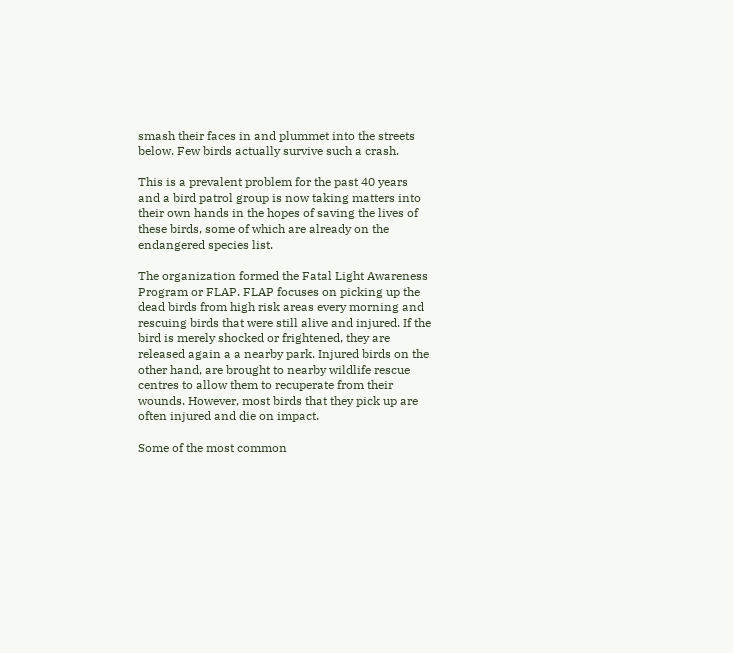smash their faces in and plummet into the streets below. Few birds actually survive such a crash.

This is a prevalent problem for the past 40 years and a bird patrol group is now taking matters into their own hands in the hopes of saving the lives of these birds, some of which are already on the endangered species list.

The organization formed the Fatal Light Awareness Program or FLAP. FLAP focuses on picking up the dead birds from high risk areas every morning and rescuing birds that were still alive and injured. If the bird is merely shocked or frightened, they are released again a a nearby park. Injured birds on the other hand, are brought to nearby wildlife rescue centres to allow them to recuperate from their wounds. However, most birds that they pick up are often injured and die on impact.

Some of the most common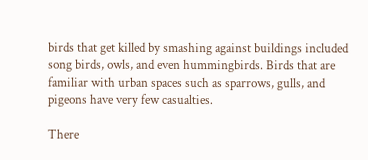birds that get killed by smashing against buildings included song birds, owls, and even hummingbirds. Birds that are familiar with urban spaces such as sparrows, gulls, and pigeons have very few casualties.

There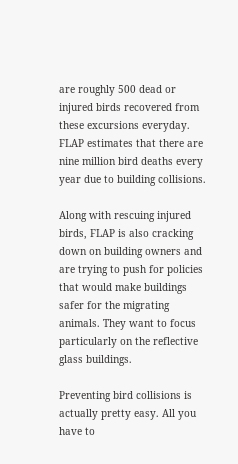are roughly 500 dead or injured birds recovered from these excursions everyday. FLAP estimates that there are nine million bird deaths every year due to building collisions.

Along with rescuing injured birds, FLAP is also cracking down on building owners and are trying to push for policies that would make buildings safer for the migrating animals. They want to focus particularly on the reflective glass buildings.

Preventing bird collisions is actually pretty easy. All you have to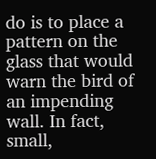do is to place a pattern on the glass that would warn the bird of an impending wall. In fact, small,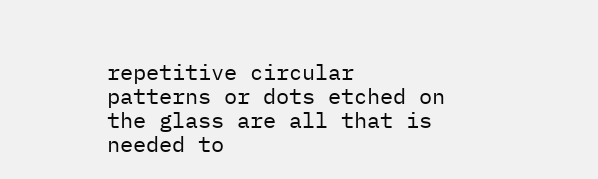repetitive circular patterns or dots etched on the glass are all that is needed to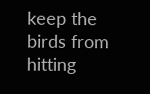keep the birds from hitting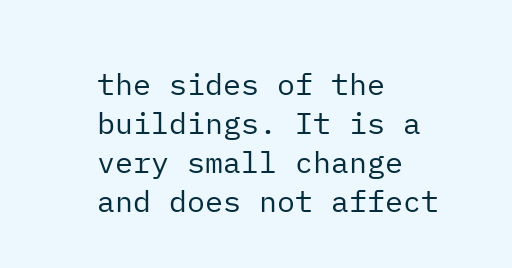the sides of the buildings. It is a very small change and does not affect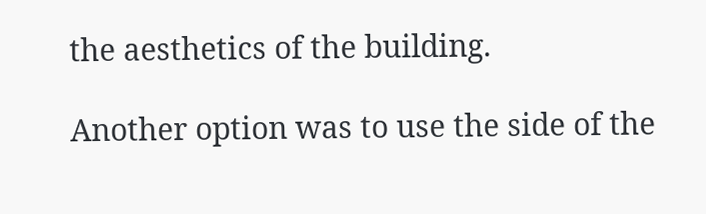the aesthetics of the building.

Another option was to use the side of the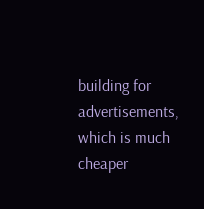building for advertisements, which is much cheaper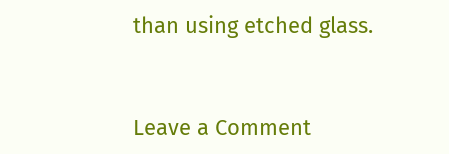than using etched glass.


Leave a Comment